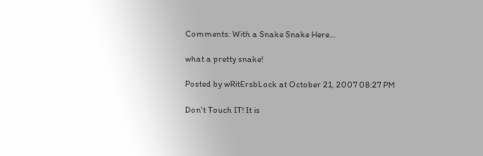Comments: With a Snake Snake Here...

what a pretty snake!

Posted by wRitErsbLock at October 21, 2007 08:27 PM

Don't Touch IT! It is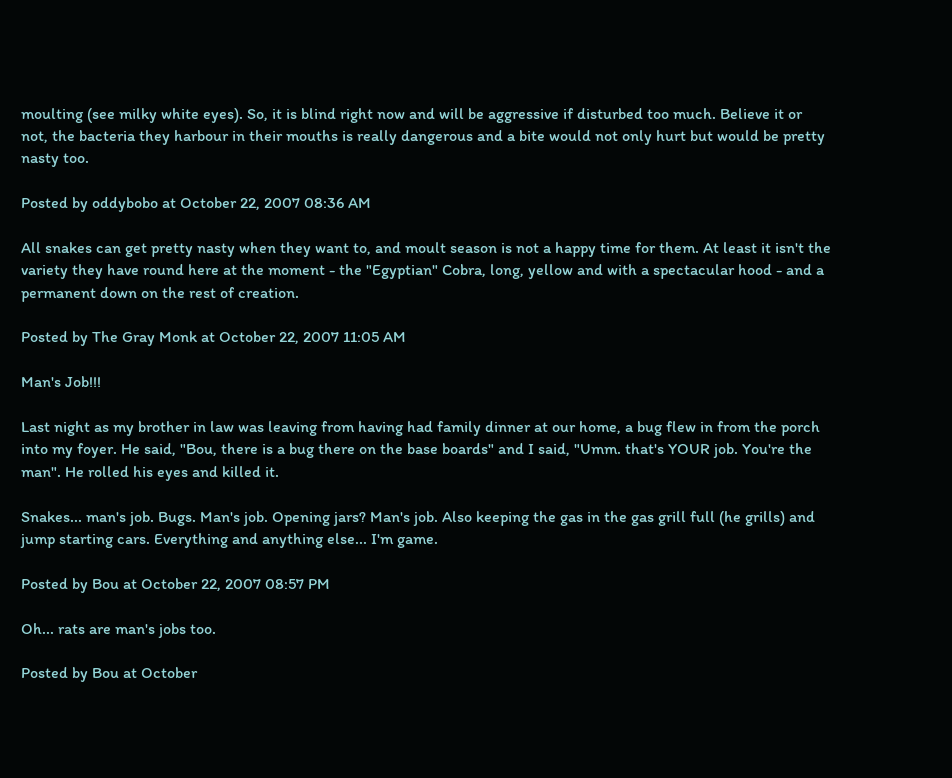moulting (see milky white eyes). So, it is blind right now and will be aggressive if disturbed too much. Believe it or not, the bacteria they harbour in their mouths is really dangerous and a bite would not only hurt but would be pretty nasty too.

Posted by oddybobo at October 22, 2007 08:36 AM

All snakes can get pretty nasty when they want to, and moult season is not a happy time for them. At least it isn't the variety they have round here at the moment - the "Egyptian" Cobra, long, yellow and with a spectacular hood - and a permanent down on the rest of creation.

Posted by The Gray Monk at October 22, 2007 11:05 AM

Man's Job!!!

Last night as my brother in law was leaving from having had family dinner at our home, a bug flew in from the porch into my foyer. He said, "Bou, there is a bug there on the base boards" and I said, "Umm. that's YOUR job. You're the man". He rolled his eyes and killed it.

Snakes... man's job. Bugs. Man's job. Opening jars? Man's job. Also keeping the gas in the gas grill full (he grills) and jump starting cars. Everything and anything else... I'm game.

Posted by Bou at October 22, 2007 08:57 PM

Oh... rats are man's jobs too.

Posted by Bou at October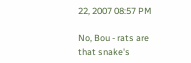22, 2007 08:57 PM

No, Bou - rats are that snake's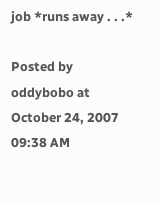job *runs away . . .*

Posted by oddybobo at October 24, 2007 09:38 AM